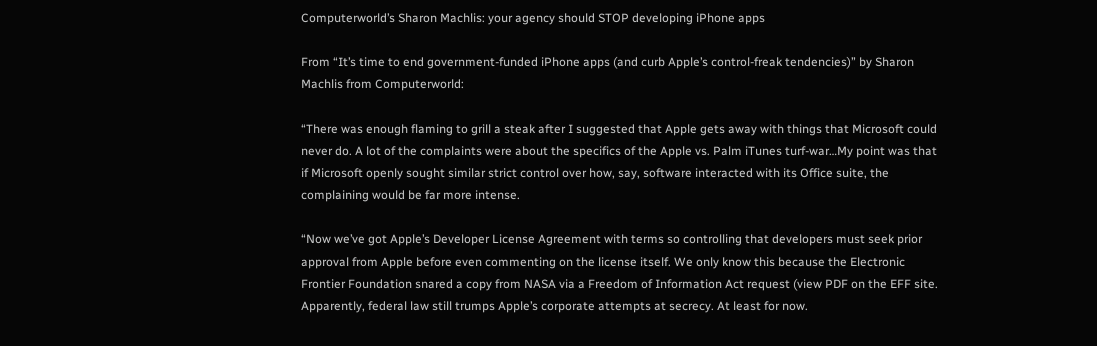Computerworld’s Sharon Machlis: your agency should STOP developing iPhone apps

From “It’s time to end government-funded iPhone apps (and curb Apple’s control-freak tendencies)” by Sharon Machlis from Computerworld:

“There was enough flaming to grill a steak after I suggested that Apple gets away with things that Microsoft could never do. A lot of the complaints were about the specifics of the Apple vs. Palm iTunes turf-war…My point was that if Microsoft openly sought similar strict control over how, say, software interacted with its Office suite, the complaining would be far more intense.

“Now we’ve got Apple’s Developer License Agreement with terms so controlling that developers must seek prior approval from Apple before even commenting on the license itself. We only know this because the Electronic Frontier Foundation snared a copy from NASA via a Freedom of Information Act request (view PDF on the EFF site. Apparently, federal law still trumps Apple’s corporate attempts at secrecy. At least for now.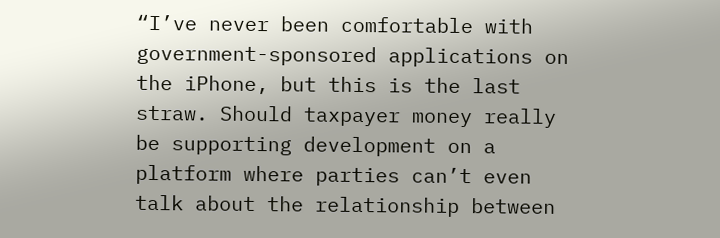“I’ve never been comfortable with government-sponsored applications on the iPhone, but this is the last straw. Should taxpayer money really be supporting development on a platform where parties can’t even talk about the relationship between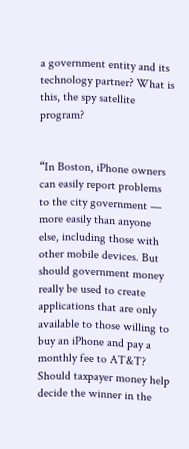a government entity and its technology partner? What is this, the spy satellite program?


“In Boston, iPhone owners can easily report problems to the city government — more easily than anyone else, including those with other mobile devices. But should government money really be used to create applications that are only available to those willing to buy an iPhone and pay a monthly fee to AT&T? Should taxpayer money help decide the winner in the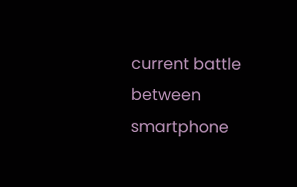current battle between smartphone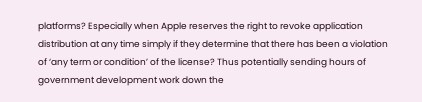platforms? Especially when Apple reserves the right to revoke application distribution at any time simply if they determine that there has been a violation of ‘any term or condition’ of the license? Thus potentially sending hours of government development work down the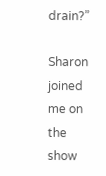drain?”

Sharon joined me on the show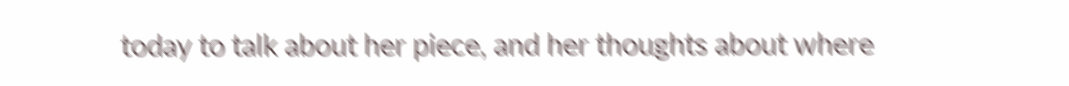today to talk about her piece, and her thoughts about where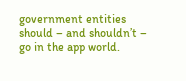government entities should – and shouldn’t – go in the app world.